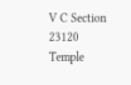V C Section 23120 Temple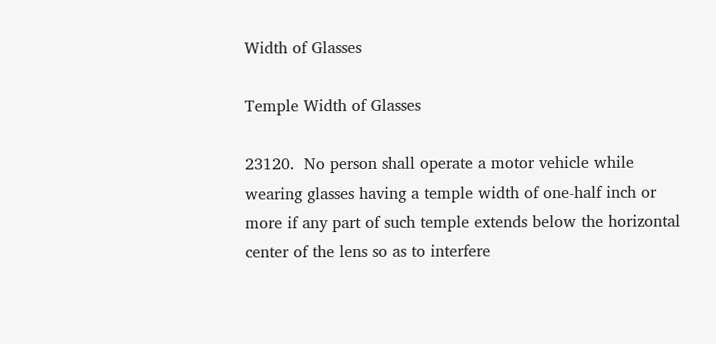Width of Glasses

Temple Width of Glasses

23120.  No person shall operate a motor vehicle while wearing glasses having a temple width of one-half inch or more if any part of such temple extends below the horizontal center of the lens so as to interfere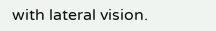with lateral vision.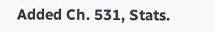Added Ch. 531, Stats.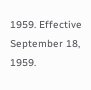1959. Effective September 18, 1959.